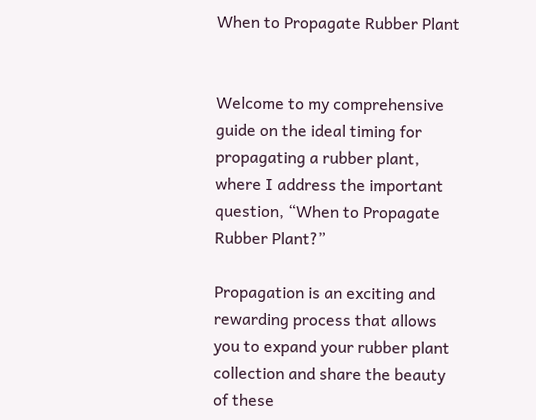When to Propagate Rubber Plant


Welcome to my comprehensive guide on the ideal timing for propagating a rubber plant, where I address the important question, “When to Propagate Rubber Plant?”

Propagation is an exciting and rewarding process that allows you to expand your rubber plant collection and share the beauty of these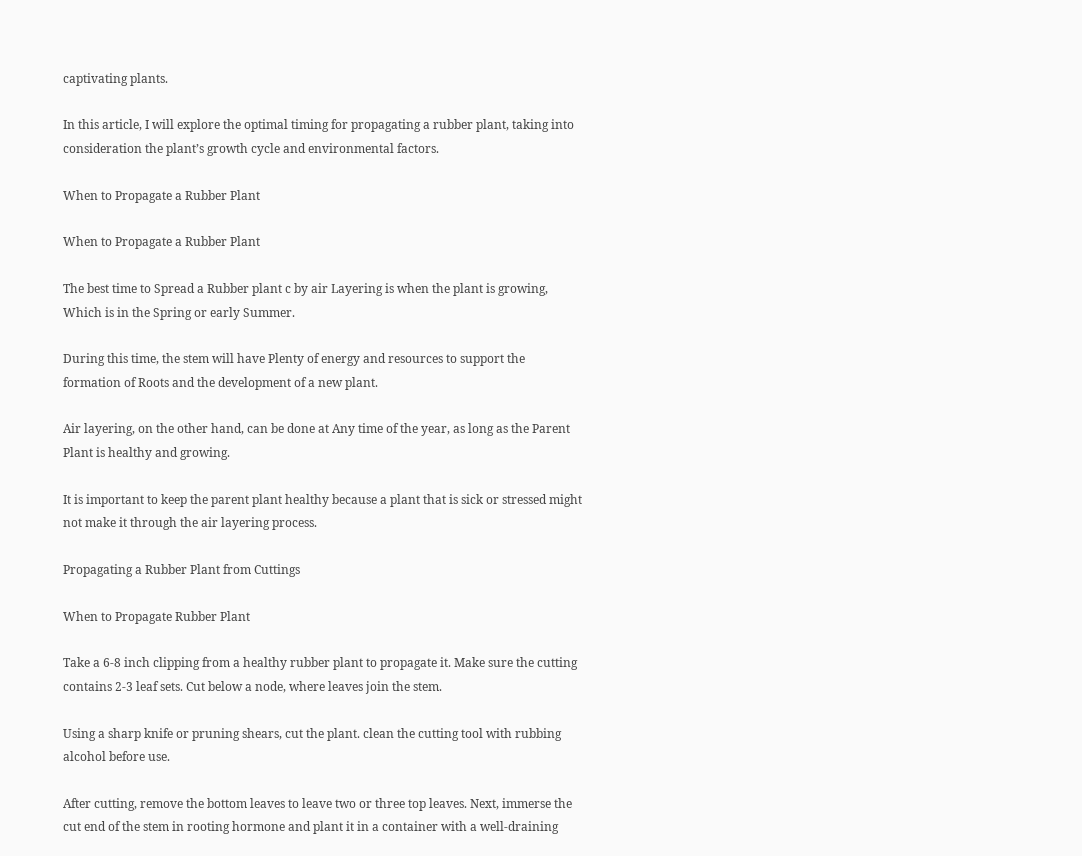captivating plants.

In this article, I will explore the optimal timing for propagating a rubber plant, taking into consideration the plant’s growth cycle and environmental factors.

When to Propagate a Rubber Plant

When to Propagate a Rubber Plant

The best time to Spread a Rubber plant c by air Layering is when the plant is growing, Which is in the Spring or early Summer.

During this time, the stem will have Plenty of energy and resources to support the formation of Roots and the development of a new plant.

Air layering, on the other hand, can be done at Any time of the year, as long as the Parent Plant is healthy and growing.

It is important to keep the parent plant healthy because a plant that is sick or stressed might not make it through the air layering process.

Propagating a Rubber Plant from Cuttings

When to Propagate Rubber Plant

Take a 6-8 inch clipping from a healthy rubber plant to propagate it. Make sure the cutting contains 2-3 leaf sets. Cut below a node, where leaves join the stem.

Using a sharp knife or pruning shears, cut the plant. clean the cutting tool with rubbing alcohol before use.

After cutting, remove the bottom leaves to leave two or three top leaves. Next, immerse the cut end of the stem in rooting hormone and plant it in a container with a well-draining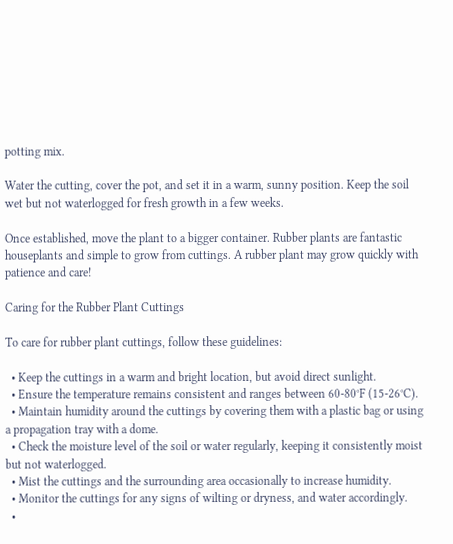potting mix.

Water the cutting, cover the pot, and set it in a warm, sunny position. Keep the soil wet but not waterlogged for fresh growth in a few weeks.

Once established, move the plant to a bigger container. Rubber plants are fantastic houseplants and simple to grow from cuttings. A rubber plant may grow quickly with patience and care!

Caring for the Rubber Plant Cuttings

To care for rubber plant cuttings, follow these guidelines:

  • Keep the cuttings in a warm and bright location, but avoid direct sunlight.
  • Ensure the temperature remains consistent and ranges between 60-80°F (15-26°C).
  • Maintain humidity around the cuttings by covering them with a plastic bag or using a propagation tray with a dome.
  • Check the moisture level of the soil or water regularly, keeping it consistently moist but not waterlogged.
  • Mist the cuttings and the surrounding area occasionally to increase humidity.
  • Monitor the cuttings for any signs of wilting or dryness, and water accordingly.
  •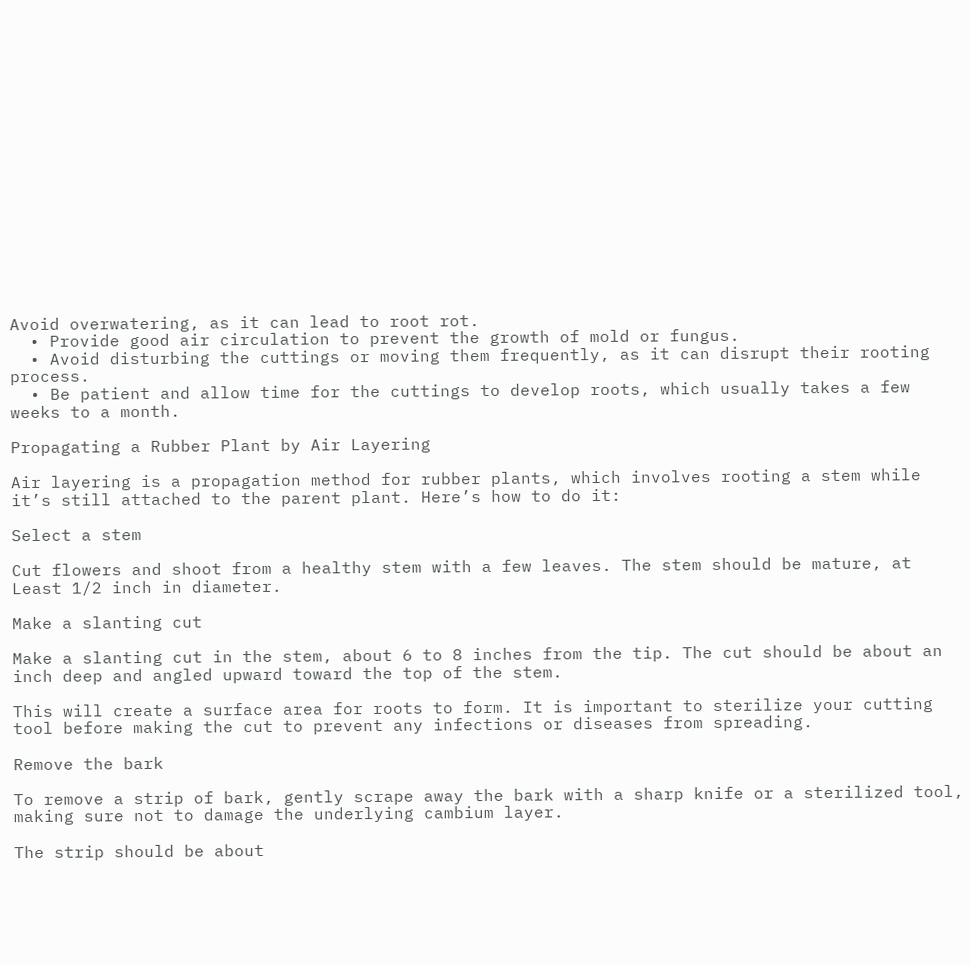Avoid overwatering, as it can lead to root rot.
  • Provide good air circulation to prevent the growth of mold or fungus.
  • Avoid disturbing the cuttings or moving them frequently, as it can disrupt their rooting process.
  • Be patient and allow time for the cuttings to develop roots, which usually takes a few weeks to a month.

Propagating a Rubber Plant by Air Layering

Air layering is a propagation method for rubber plants, which involves rooting a stem while it’s still attached to the parent plant. Here’s how to do it:

Select a stem

Cut flowers and shoot from a healthy stem with a few leaves. The stem should be mature, at Least 1/2 inch in diameter.

Make a slanting cut

Make a slanting cut in the stem, about 6 to 8 inches from the tip. The cut should be about an inch deep and angled upward toward the top of the stem.

This will create a surface area for roots to form. It is important to sterilize your cutting tool before making the cut to prevent any infections or diseases from spreading.

Remove the bark

To remove a strip of bark, gently scrape away the bark with a sharp knife or a sterilized tool, making sure not to damage the underlying cambium layer.

The strip should be about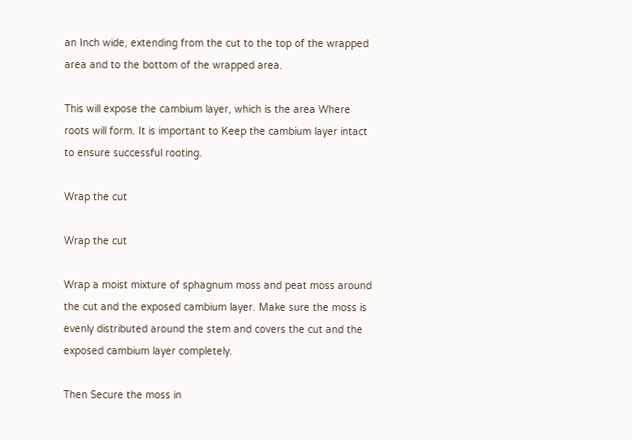an Inch wide, extending from the cut to the top of the wrapped area and to the bottom of the wrapped area.

This will expose the cambium layer, which is the area Where roots will form. It is important to Keep the cambium layer intact to ensure successful rooting.

Wrap the cut

Wrap the cut

Wrap a moist mixture of sphagnum moss and peat moss around the cut and the exposed cambium layer. Make sure the moss is evenly distributed around the stem and covers the cut and the exposed cambium layer completely.

Then Secure the moss in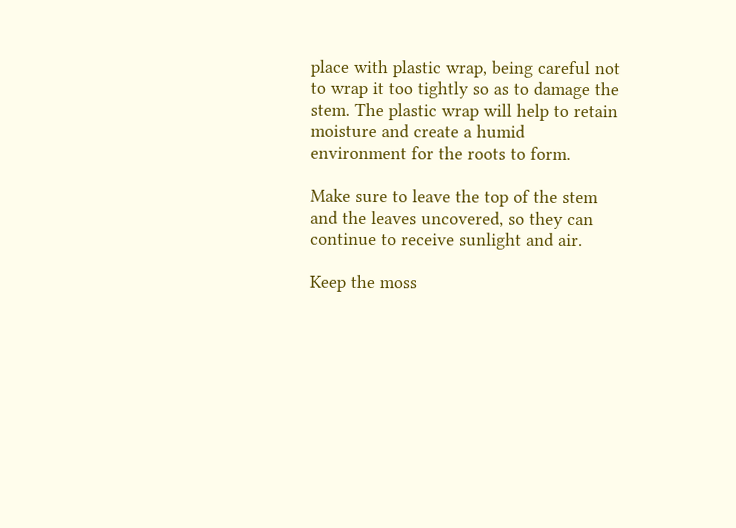place with plastic wrap, being careful not to wrap it too tightly so as to damage the stem. The plastic wrap will help to retain moisture and create a humid environment for the roots to form.

Make sure to leave the top of the stem and the leaves uncovered, so they can continue to receive sunlight and air.

Keep the moss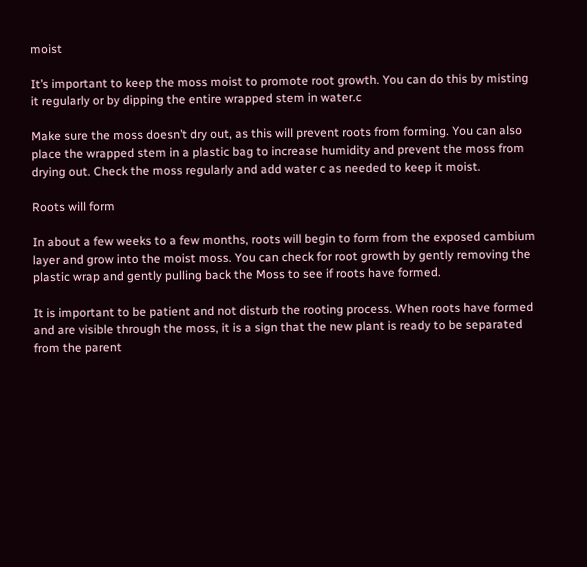moist

It’s important to keep the moss moist to promote root growth. You can do this by misting it regularly or by dipping the entire wrapped stem in water.c

Make sure the moss doesn’t dry out, as this will prevent roots from forming. You can also place the wrapped stem in a plastic bag to increase humidity and prevent the moss from drying out. Check the moss regularly and add water c as needed to keep it moist.

Roots will form

In about a few weeks to a few months, roots will begin to form from the exposed cambium layer and grow into the moist moss. You can check for root growth by gently removing the plastic wrap and gently pulling back the Moss to see if roots have formed.

It is important to be patient and not disturb the rooting process. When roots have formed and are visible through the moss, it is a sign that the new plant is ready to be separated from the parent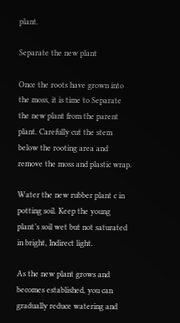plant.

Separate the new plant

Once the roots have grown into the moss, it is time to Separate the new plant from the parent plant. Carefully cut the stem below the rooting area and remove the moss and plastic wrap.

Water the new rubber plant c in potting soil. Keep the young plant’s soil wet but not saturated in bright, Indirect light.

As the new plant grows and becomes established, you can gradually reduce watering and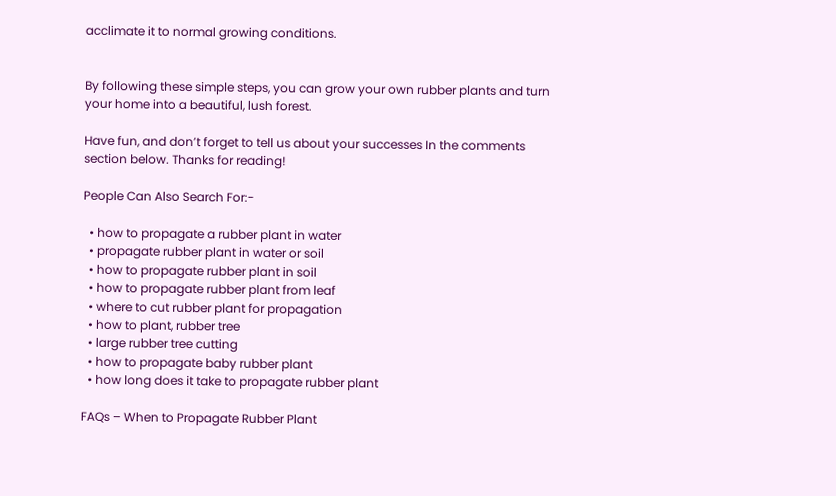acclimate it to normal growing conditions.


By following these simple steps, you can grow your own rubber plants and turn your home into a beautiful, lush forest.

Have fun, and don’t forget to tell us about your successes In the comments section below. Thanks for reading!

People Can Also Search For:-

  • how to propagate a rubber plant in water
  • propagate rubber plant in water or soil
  • how to propagate rubber plant in soil
  • how to propagate rubber plant from leaf
  • where to cut rubber plant for propagation
  • how to plant, rubber tree
  • large rubber tree cutting
  • how to propagate baby rubber plant
  • how long does it take to propagate rubber plant

FAQs – When to Propagate Rubber Plant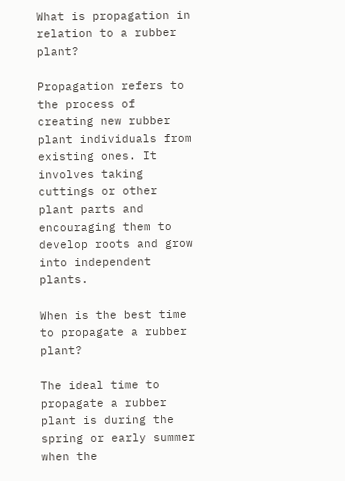What is propagation in relation to a rubber plant?

Propagation refers to the process of creating new rubber plant individuals from existing ones. It involves taking cuttings or other plant parts and encouraging them to develop roots and grow into independent plants.

When is the best time to propagate a rubber plant?

The ideal time to propagate a rubber plant is during the spring or early summer when the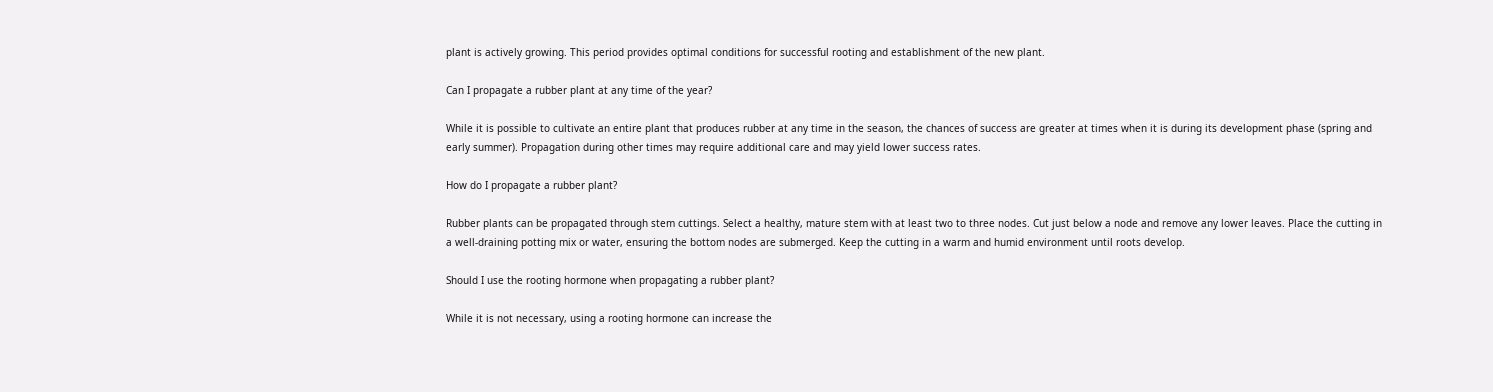plant is actively growing. This period provides optimal conditions for successful rooting and establishment of the new plant.

Can I propagate a rubber plant at any time of the year?

While it is possible to cultivate an entire plant that produces rubber at any time in the season, the chances of success are greater at times when it is during its development phase (spring and early summer). Propagation during other times may require additional care and may yield lower success rates.

How do I propagate a rubber plant?

Rubber plants can be propagated through stem cuttings. Select a healthy, mature stem with at least two to three nodes. Cut just below a node and remove any lower leaves. Place the cutting in a well-draining potting mix or water, ensuring the bottom nodes are submerged. Keep the cutting in a warm and humid environment until roots develop.

Should I use the rooting hormone when propagating a rubber plant?

While it is not necessary, using a rooting hormone can increase the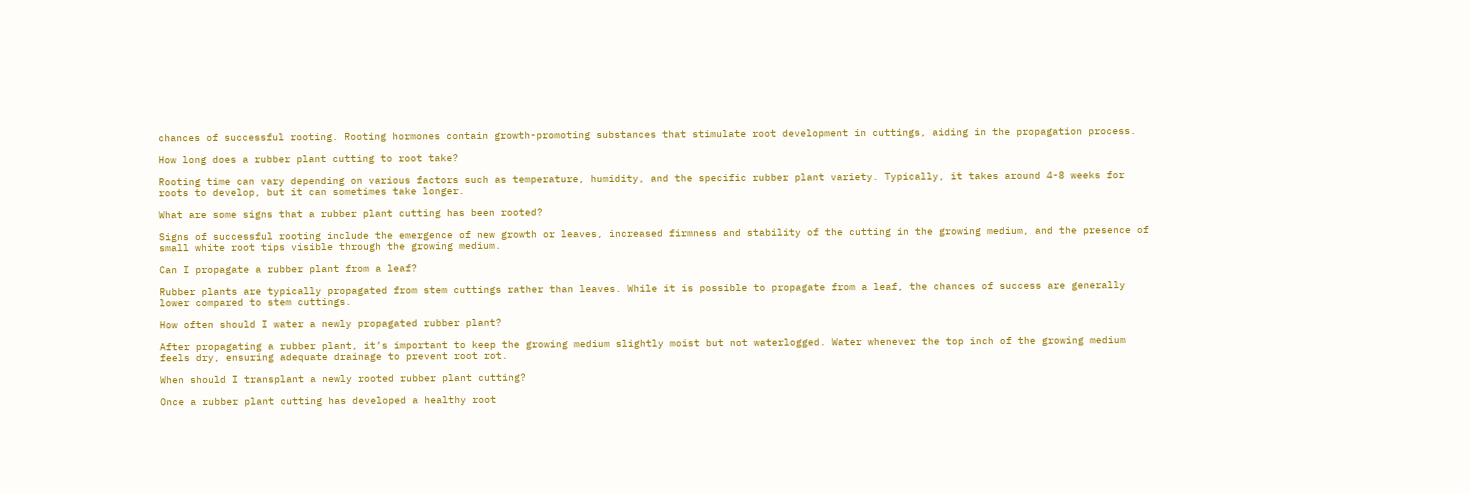chances of successful rooting. Rooting hormones contain growth-promoting substances that stimulate root development in cuttings, aiding in the propagation process.

How long does a rubber plant cutting to root take?

Rooting time can vary depending on various factors such as temperature, humidity, and the specific rubber plant variety. Typically, it takes around 4-8 weeks for roots to develop, but it can sometimes take longer.

What are some signs that a rubber plant cutting has been rooted?

Signs of successful rooting include the emergence of new growth or leaves, increased firmness and stability of the cutting in the growing medium, and the presence of small white root tips visible through the growing medium.

Can I propagate a rubber plant from a leaf?

Rubber plants are typically propagated from stem cuttings rather than leaves. While it is possible to propagate from a leaf, the chances of success are generally lower compared to stem cuttings.

How often should I water a newly propagated rubber plant?

After propagating a rubber plant, it’s important to keep the growing medium slightly moist but not waterlogged. Water whenever the top inch of the growing medium feels dry, ensuring adequate drainage to prevent root rot.

When should I transplant a newly rooted rubber plant cutting?

Once a rubber plant cutting has developed a healthy root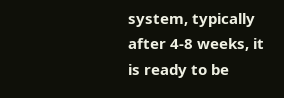system, typically after 4-8 weeks, it is ready to be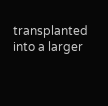transplanted into a larger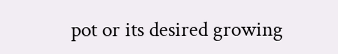pot or its desired growing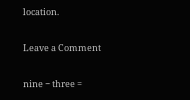location.

Leave a Comment

nine − three =